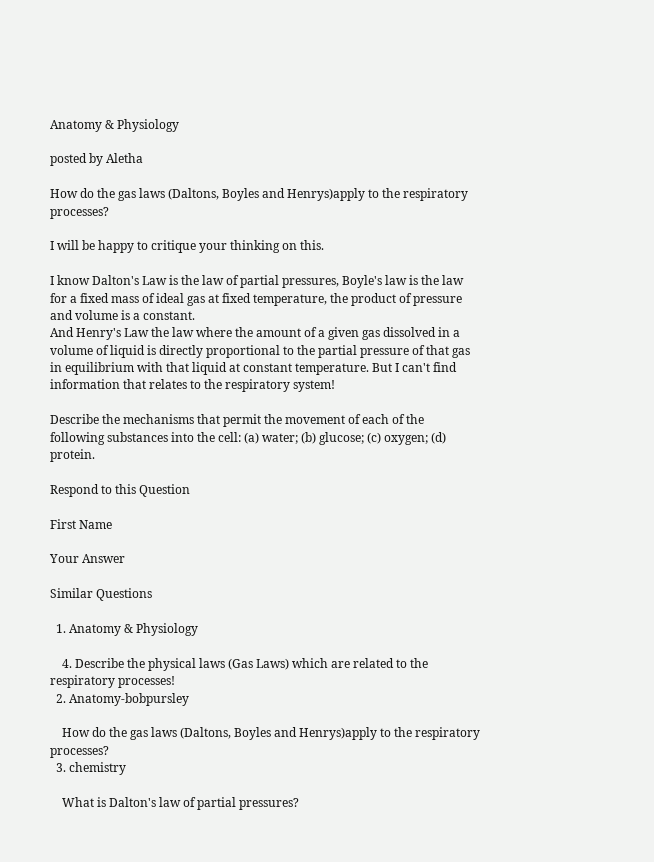Anatomy & Physiology

posted by Aletha

How do the gas laws (Daltons, Boyles and Henrys)apply to the respiratory processes?

I will be happy to critique your thinking on this.

I know Dalton's Law is the law of partial pressures, Boyle's law is the law for a fixed mass of ideal gas at fixed temperature, the product of pressure and volume is a constant.
And Henry's Law the law where the amount of a given gas dissolved in a volume of liquid is directly proportional to the partial pressure of that gas in equilibrium with that liquid at constant temperature. But I can't find information that relates to the respiratory system!

Describe the mechanisms that permit the movement of each of the following substances into the cell: (a) water; (b) glucose; (c) oxygen; (d) protein.

Respond to this Question

First Name

Your Answer

Similar Questions

  1. Anatomy & Physiology

    4. Describe the physical laws (Gas Laws) which are related to the respiratory processes!
  2. Anatomy-bobpursley

    How do the gas laws (Daltons, Boyles and Henrys)apply to the respiratory processes?
  3. chemistry

    What is Dalton's law of partial pressures?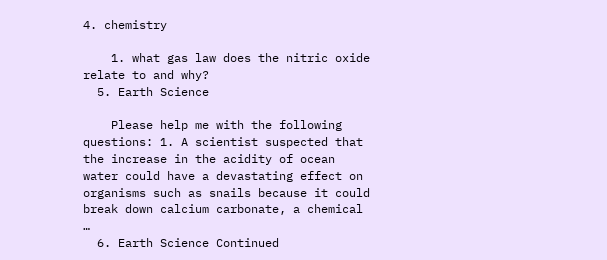4. chemistry

    1. what gas law does the nitric oxide relate to and why?
  5. Earth Science

    Please help me with the following questions: 1. A scientist suspected that the increase in the acidity of ocean water could have a devastating effect on organisms such as snails because it could break down calcium carbonate, a chemical …
  6. Earth Science Continued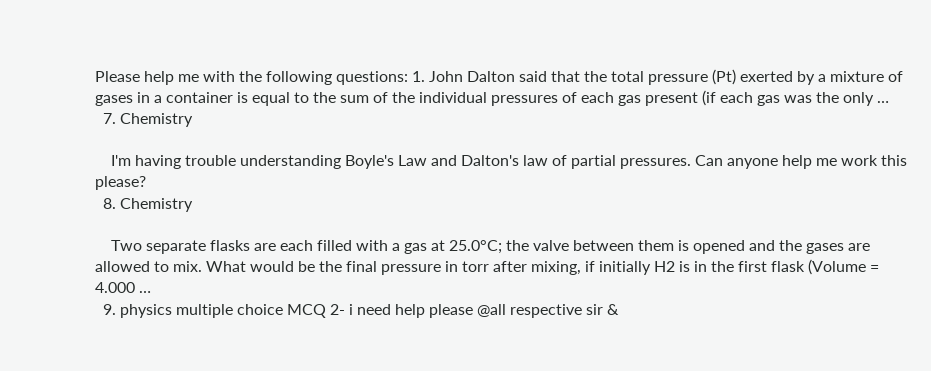Please help me with the following questions: 1. John Dalton said that the total pressure (Pt) exerted by a mixture of gases in a container is equal to the sum of the individual pressures of each gas present (if each gas was the only …
  7. Chemistry

    I'm having trouble understanding Boyle's Law and Dalton's law of partial pressures. Can anyone help me work this please?
  8. Chemistry

    Two separate flasks are each filled with a gas at 25.0°C; the valve between them is opened and the gases are allowed to mix. What would be the final pressure in torr after mixing, if initially H2 is in the first flask (Volume = 4.000 …
  9. physics multiple choice MCQ 2- i need help please @all respective sir &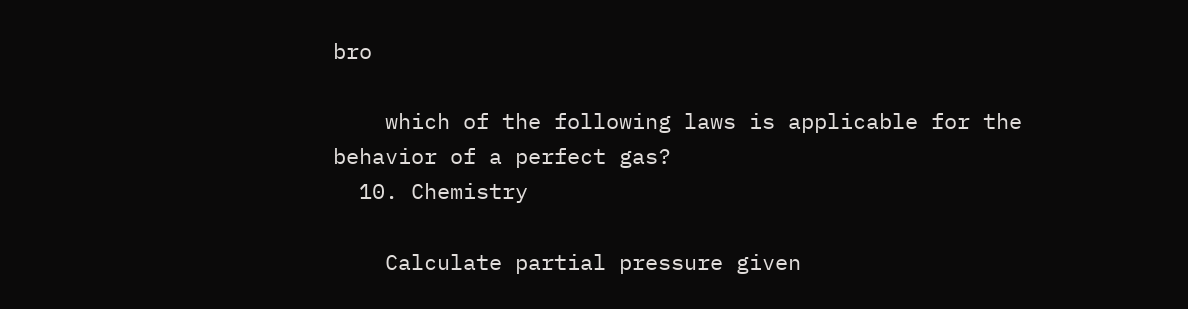bro

    which of the following laws is applicable for the behavior of a perfect gas?
  10. Chemistry

    Calculate partial pressure given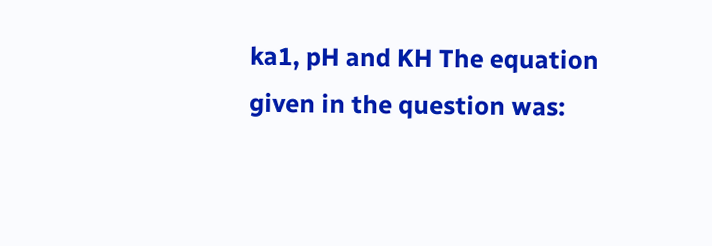ka1, pH and KH The equation given in the question was: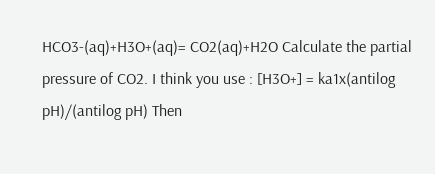HCO3-(aq)+H3O+(aq)= CO2(aq)+H2O Calculate the partial pressure of CO2. I think you use : [H3O+] = ka1x(antilog pH)/(antilog pH) Then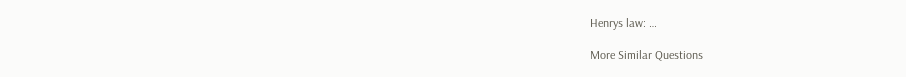Henrys law: …

More Similar Questions